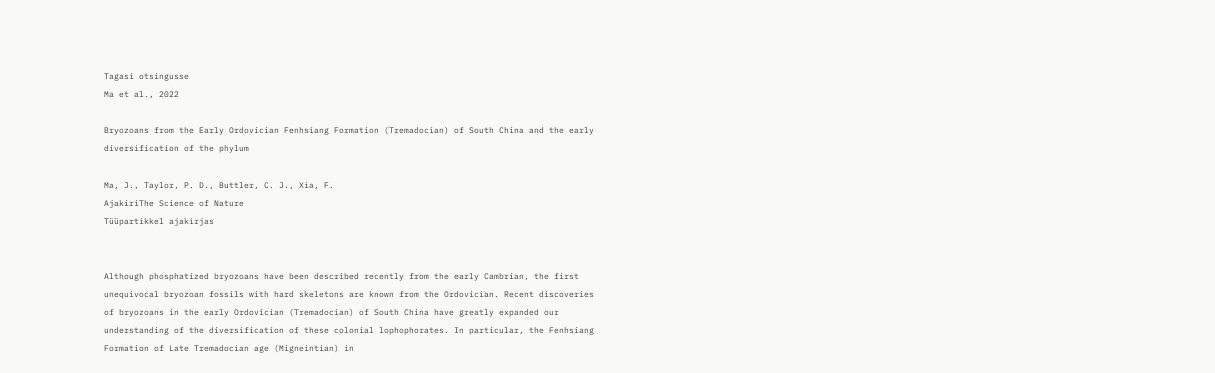Tagasi otsingusse
Ma et al., 2022

Bryozoans from the Early Ordovician Fenhsiang Formation (Tremadocian) of South China and the early diversification of the phylum

Ma, J., Taylor, P. D., Buttler, C. J., Xia, F.
AjakiriThe Science of Nature
Tüüpartikkel ajakirjas


Although phosphatized bryozoans have been described recently from the early Cambrian, the first unequivocal bryozoan fossils with hard skeletons are known from the Ordovician. Recent discoveries of bryozoans in the early Ordovician (Tremadocian) of South China have greatly expanded our understanding of the diversification of these colonial lophophorates. In particular, the Fenhsiang Formation of Late Tremadocian age (Migneintian) in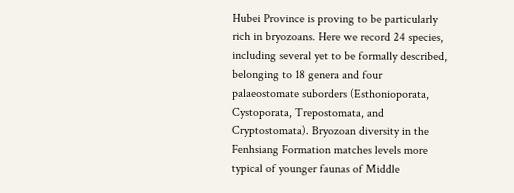Hubei Province is proving to be particularly rich in bryozoans. Here we record 24 species, including several yet to be formally described, belonging to 18 genera and four palaeostomate suborders (Esthonioporata, Cystoporata, Trepostomata, and Cryptostomata). Bryozoan diversity in the Fenhsiang Formation matches levels more typical of younger faunas of Middle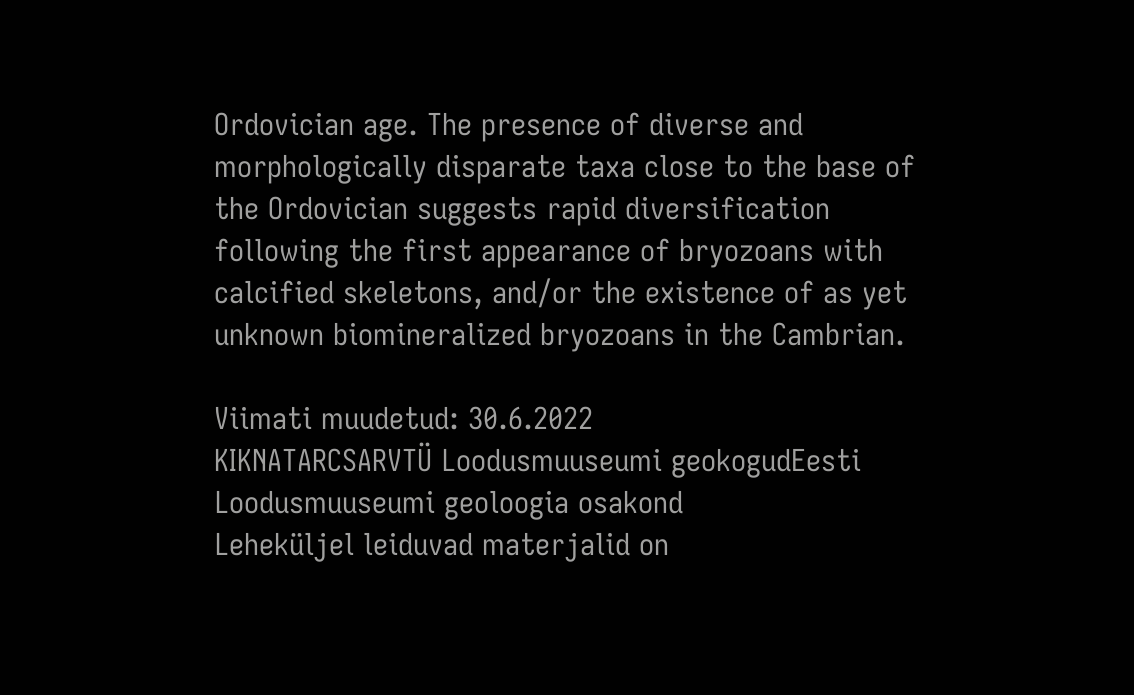Ordovician age. The presence of diverse and morphologically disparate taxa close to the base of the Ordovician suggests rapid diversification following the first appearance of bryozoans with calcified skeletons, and/or the existence of as yet unknown biomineralized bryozoans in the Cambrian.

Viimati muudetud: 30.6.2022
KIKNATARCSARVTÜ Loodusmuuseumi geokogudEesti Loodusmuuseumi geoloogia osakond
Leheküljel leiduvad materjalid on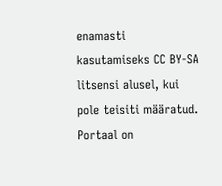enamasti kasutamiseks CC BY-SA litsensi alusel, kui pole teisiti määratud.
Portaal on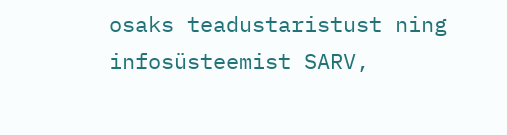osaks teadustaristust ning infosüsteemist SARV,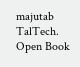majutab TalTech.
Open Book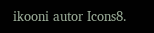ikooni autor Icons8.